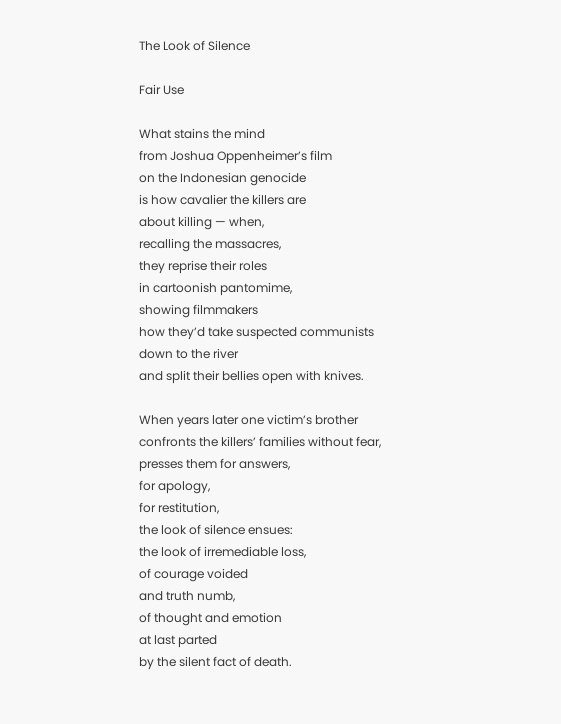The Look of Silence

Fair Use

What stains the mind
from Joshua Oppenheimer’s film
on the Indonesian genocide
is how cavalier the killers are
about killing — when,
recalling the massacres,
they reprise their roles
in cartoonish pantomime,
showing filmmakers
how they’d take suspected communists
down to the river
and split their bellies open with knives.

When years later one victim’s brother
confronts the killers’ families without fear,
presses them for answers,
for apology,
for restitution,
the look of silence ensues:
the look of irremediable loss,
of courage voided
and truth numb,
of thought and emotion
at last parted
by the silent fact of death.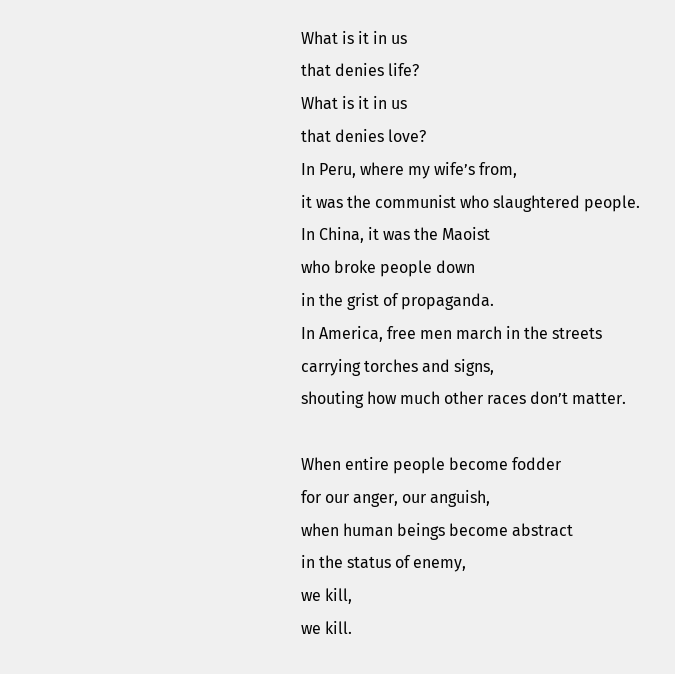What is it in us
that denies life?
What is it in us
that denies love?
In Peru, where my wife’s from,
it was the communist who slaughtered people.
In China, it was the Maoist
who broke people down
in the grist of propaganda.
In America, free men march in the streets
carrying torches and signs,
shouting how much other races don’t matter.

When entire people become fodder
for our anger, our anguish,
when human beings become abstract
in the status of enemy,
we kill,
we kill.